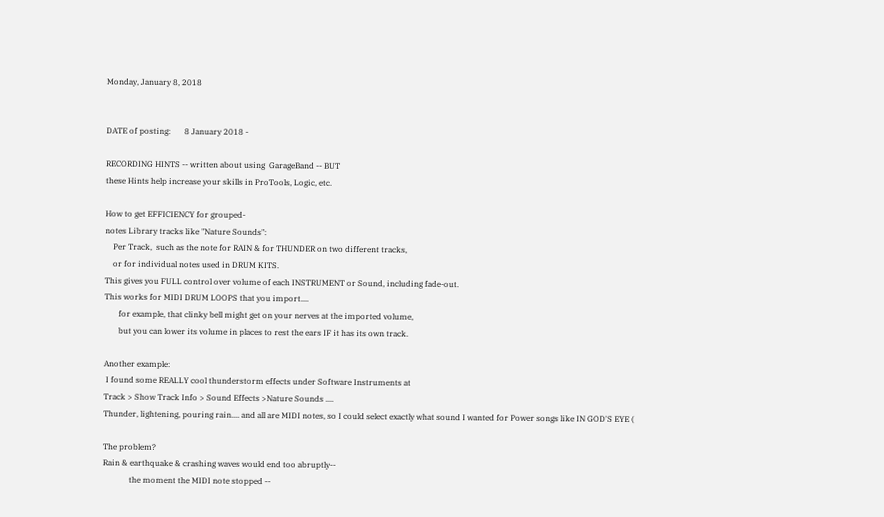Monday, January 8, 2018


DATE of posting:       8 January 2018 -

RECORDING HINTS -- written about using  GarageBand -- BUT
these Hints help increase your skills in ProTools, Logic, etc.

How to get EFFICIENCY for grouped-
notes Library tracks like "Nature Sounds":
    Per Track,  such as the note for RAIN & for THUNDER on two different tracks,
    or for individual notes used in DRUM KITS.
This gives you FULL control over volume of each INSTRUMENT or Sound, including fade-out.
This works for MIDI DRUM LOOPS that you import....
       for example, that clinky bell might get on your nerves at the imported volume,
       but you can lower its volume in places to rest the ears IF it has its own track.

Another example:
 I found some REALLY cool thunderstorm effects under Software Instruments at
Track > Show Track Info > Sound Effects >Nature Sounds ....
Thunder, lightening, pouring rain.... and all are MIDI notes, so I could select exactly what sound I wanted for Power songs like IN GOD'S EYE (

The problem?
Rain & earthquake & crashing waves would end too abruptly--
             the moment the MIDI note stopped --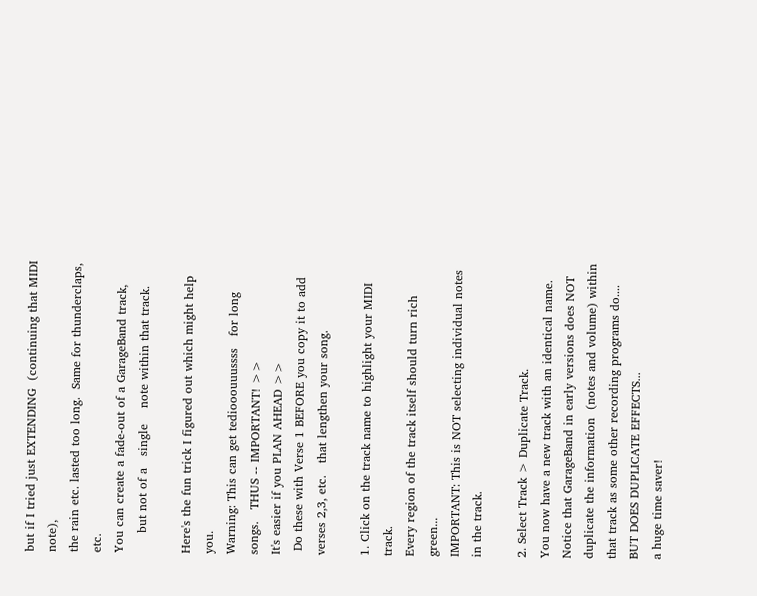but if I tried just EXTENDING  (continuing that MIDI note),
the rain etc. lasted too long.  Same for thunderclaps, etc.
You can create a fade-out of a GarageBand track,
     but not of a   single    note within that track.

Here's the fun trick I figured out which might help you.
Warning: This can get tediooouuussss   for long songs.   THUS -- IMPORTANT! >>
It's easier if you PLAN AHEAD >>
 Do these with Verse 1 BEFORE you copy it to add verses 2,3, etc.   that lengthen your song.

1. Click on the track name to highlight your MIDI track.
Every region of the track itself should turn rich green...
IMPORTANT: This is NOT selecting individual notes in the track.

2. Select Track > Duplicate Track.
You now have a new track with an identical name.
Notice that GarageBand in early versions does NOT duplicate the information  (notes and volume) within that track as some other recording programs do.... BUT DOES DUPLICATE EFFECTS...
a huge time saver!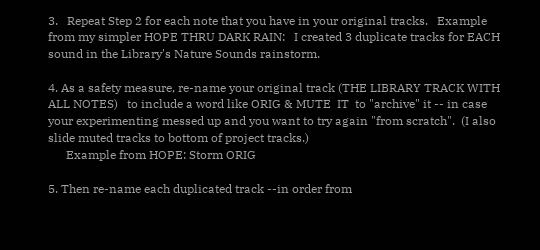3.   Repeat Step 2 for each note that you have in your original tracks.   Example from my simpler HOPE THRU DARK RAIN:   I created 3 duplicate tracks for EACH sound in the Library's Nature Sounds rainstorm.

4. As a safety measure, re-name your original track (THE LIBRARY TRACK WITH ALL NOTES)   to include a word like ORIG & MUTE  IT  to "archive" it -- in case your experimenting messed up and you want to try again "from scratch".  (I also slide muted tracks to bottom of project tracks.)
      Example from HOPE: Storm ORIG

5. Then re-name each duplicated track --in order from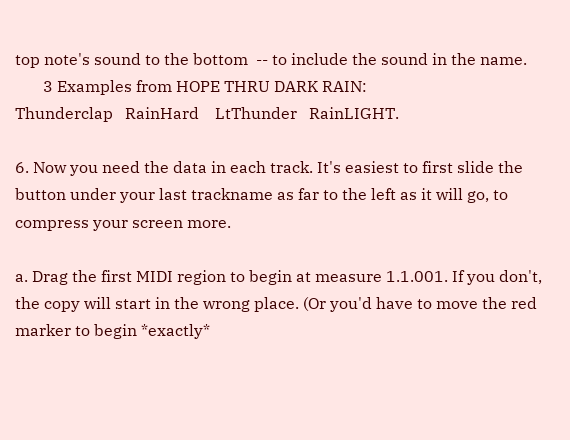top note's sound to the bottom  -- to include the sound in the name.
       3 Examples from HOPE THRU DARK RAIN:
Thunderclap   RainHard    LtThunder   RainLIGHT.

6. Now you need the data in each track. It's easiest to first slide the button under your last trackname as far to the left as it will go, to compress your screen more.

a. Drag the first MIDI region to begin at measure 1.1.001. If you don't, the copy will start in the wrong place. (Or you'd have to move the red marker to begin *exactly*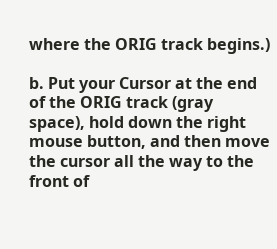where the ORIG track begins.)

b. Put your Cursor at the end of the ORIG track (gray space), hold down the right mouse button, and then move the cursor all the way to the front of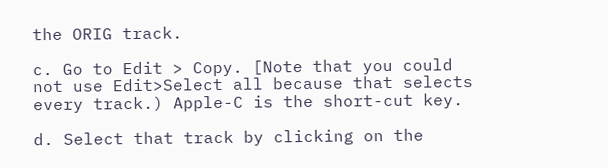the ORIG track.

c. Go to Edit > Copy. [Note that you could not use Edit>Select all because that selects every track.) Apple-C is the short-cut key.

d. Select that track by clicking on the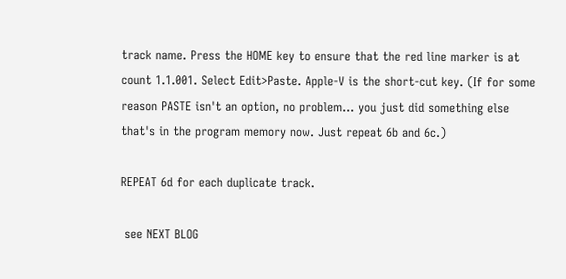track name. Press the HOME key to ensure that the red line marker is at count 1.1.001. Select Edit>Paste. Apple-V is the short-cut key. (If for some reason PASTE isn't an option, no problem... you just did something else that's in the program memory now. Just repeat 6b and 6c.)

REPEAT 6d for each duplicate track.

 see NEXT BLOG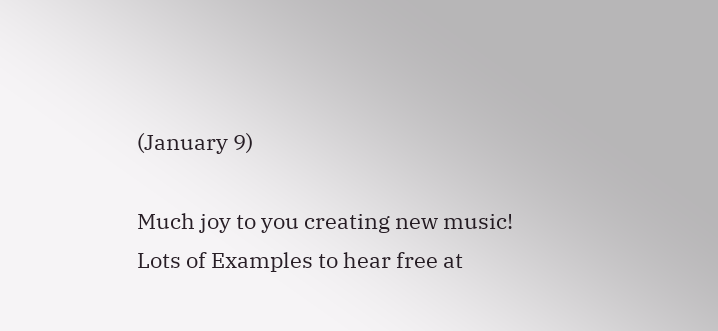(January 9)

Much joy to you creating new music!
Lots of Examples to hear free at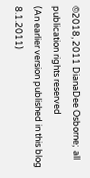©2018, 2011 DianaDee Osborne;  all publication rights reserved
(An earlier version published in this blog 8.1.2011)